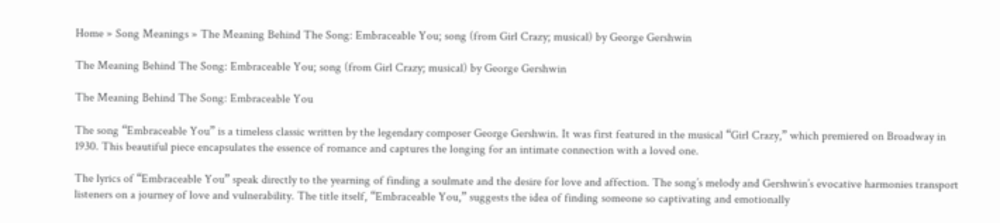Home » Song Meanings » The Meaning Behind The Song: Embraceable You; song (from Girl Crazy; musical) by George Gershwin

The Meaning Behind The Song: Embraceable You; song (from Girl Crazy; musical) by George Gershwin

The Meaning Behind The Song: Embraceable You

The song “Embraceable You” is a timeless classic written by the legendary composer George Gershwin. It was first featured in the musical “Girl Crazy,” which premiered on Broadway in 1930. This beautiful piece encapsulates the essence of romance and captures the longing for an intimate connection with a loved one.

The lyrics of “Embraceable You” speak directly to the yearning of finding a soulmate and the desire for love and affection. The song’s melody and Gershwin’s evocative harmonies transport listeners on a journey of love and vulnerability. The title itself, “Embraceable You,” suggests the idea of finding someone so captivating and emotionally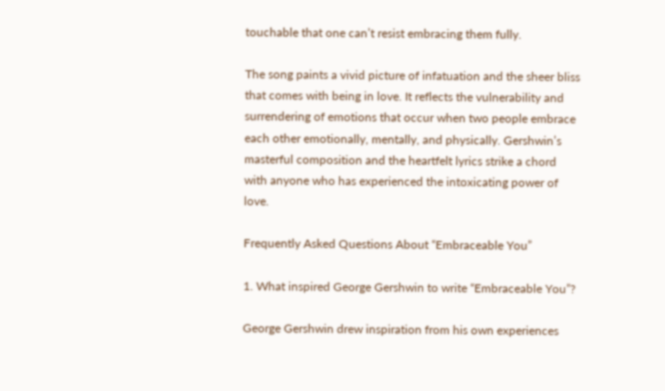touchable that one can’t resist embracing them fully.

The song paints a vivid picture of infatuation and the sheer bliss that comes with being in love. It reflects the vulnerability and surrendering of emotions that occur when two people embrace each other emotionally, mentally, and physically. Gershwin’s masterful composition and the heartfelt lyrics strike a chord with anyone who has experienced the intoxicating power of love.

Frequently Asked Questions About “Embraceable You”

1. What inspired George Gershwin to write “Embraceable You”?

George Gershwin drew inspiration from his own experiences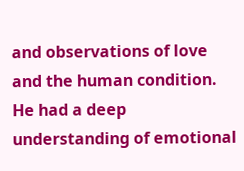and observations of love and the human condition. He had a deep understanding of emotional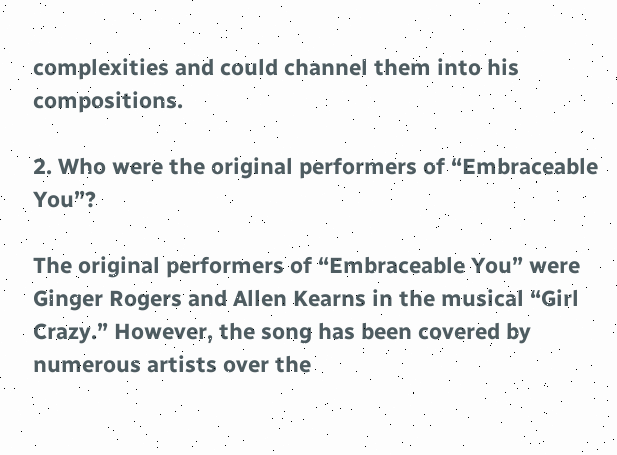complexities and could channel them into his compositions.

2. Who were the original performers of “Embraceable You”?

The original performers of “Embraceable You” were Ginger Rogers and Allen Kearns in the musical “Girl Crazy.” However, the song has been covered by numerous artists over the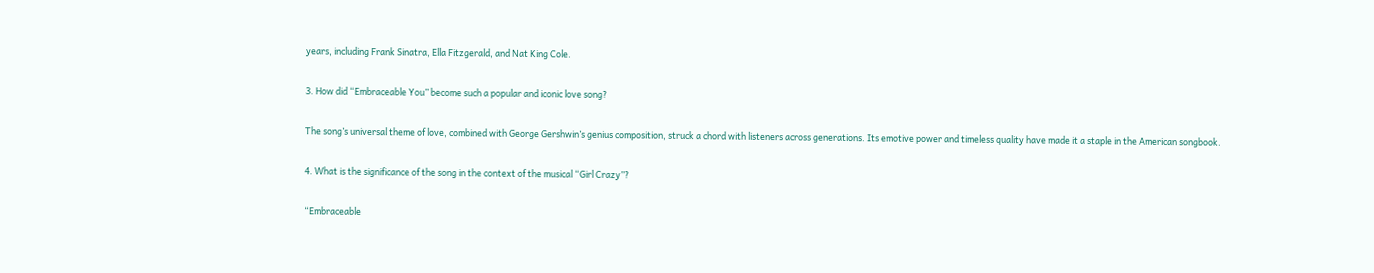years, including Frank Sinatra, Ella Fitzgerald, and Nat King Cole.

3. How did “Embraceable You” become such a popular and iconic love song?

The song’s universal theme of love, combined with George Gershwin’s genius composition, struck a chord with listeners across generations. Its emotive power and timeless quality have made it a staple in the American songbook.

4. What is the significance of the song in the context of the musical “Girl Crazy”?

“Embraceable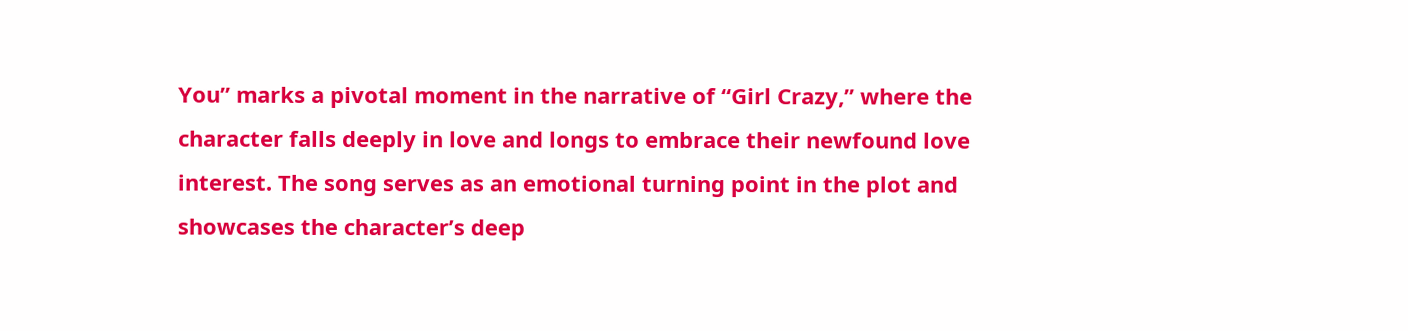You” marks a pivotal moment in the narrative of “Girl Crazy,” where the character falls deeply in love and longs to embrace their newfound love interest. The song serves as an emotional turning point in the plot and showcases the character’s deep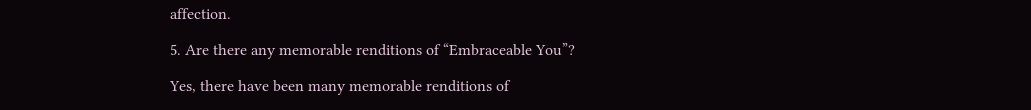affection.

5. Are there any memorable renditions of “Embraceable You”?

Yes, there have been many memorable renditions of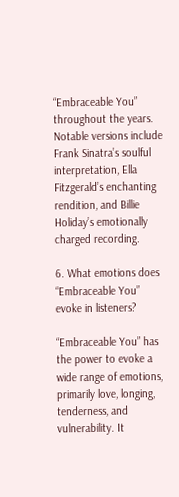“Embraceable You” throughout the years. Notable versions include Frank Sinatra’s soulful interpretation, Ella Fitzgerald’s enchanting rendition, and Billie Holiday’s emotionally charged recording.

6. What emotions does “Embraceable You” evoke in listeners?

“Embraceable You” has the power to evoke a wide range of emotions, primarily love, longing, tenderness, and vulnerability. It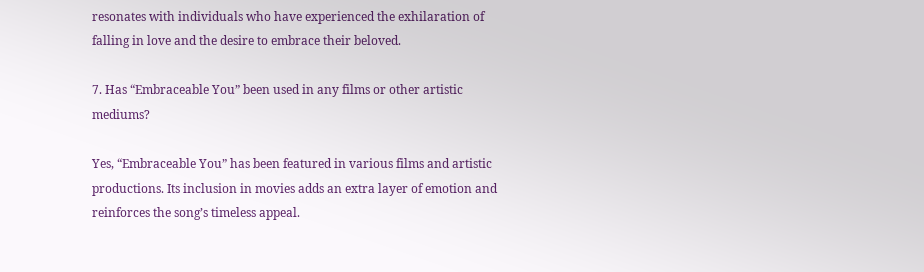resonates with individuals who have experienced the exhilaration of falling in love and the desire to embrace their beloved.

7. Has “Embraceable You” been used in any films or other artistic mediums?

Yes, “Embraceable You” has been featured in various films and artistic productions. Its inclusion in movies adds an extra layer of emotion and reinforces the song’s timeless appeal.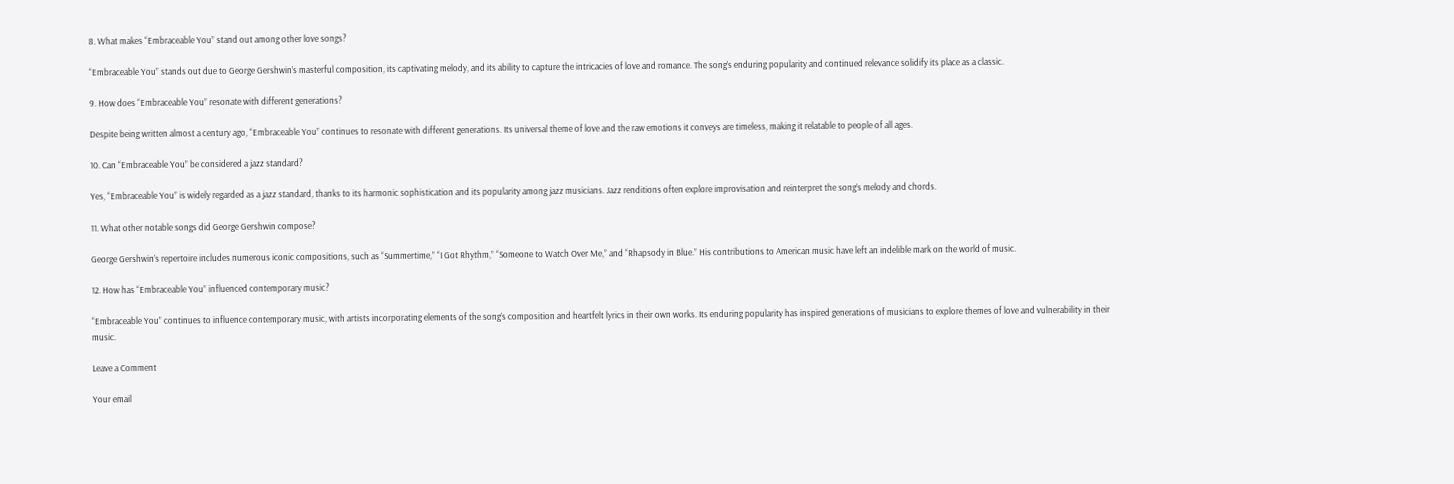8. What makes “Embraceable You” stand out among other love songs?

“Embraceable You” stands out due to George Gershwin’s masterful composition, its captivating melody, and its ability to capture the intricacies of love and romance. The song’s enduring popularity and continued relevance solidify its place as a classic.

9. How does “Embraceable You” resonate with different generations?

Despite being written almost a century ago, “Embraceable You” continues to resonate with different generations. Its universal theme of love and the raw emotions it conveys are timeless, making it relatable to people of all ages.

10. Can “Embraceable You” be considered a jazz standard?

Yes, “Embraceable You” is widely regarded as a jazz standard, thanks to its harmonic sophistication and its popularity among jazz musicians. Jazz renditions often explore improvisation and reinterpret the song’s melody and chords.

11. What other notable songs did George Gershwin compose?

George Gershwin’s repertoire includes numerous iconic compositions, such as “Summertime,” “I Got Rhythm,” “Someone to Watch Over Me,” and “Rhapsody in Blue.” His contributions to American music have left an indelible mark on the world of music.

12. How has “Embraceable You” influenced contemporary music?

“Embraceable You” continues to influence contemporary music, with artists incorporating elements of the song’s composition and heartfelt lyrics in their own works. Its enduring popularity has inspired generations of musicians to explore themes of love and vulnerability in their music.

Leave a Comment

Your email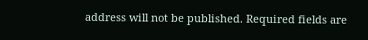address will not be published. Required fields are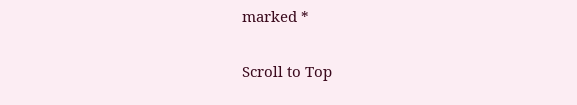marked *

Scroll to Top